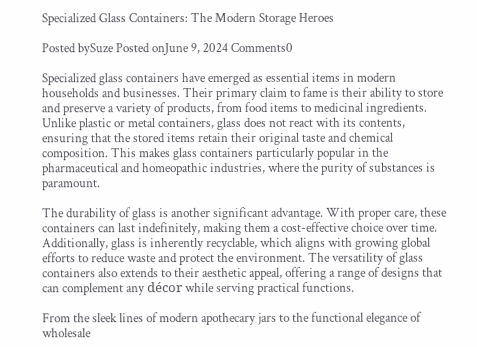Specialized Glass Containers: The Modern Storage Heroes

Posted bySuze Posted onJune 9, 2024 Comments0

Specialized glass containers have emerged as essential items in modern households and businesses. Their primary claim to fame is their ability to store and preserve a variety of products, from food items to medicinal ingredients. Unlike plastic or metal containers, glass does not react with its contents, ensuring that the stored items retain their original taste and chemical composition. This makes glass containers particularly popular in the pharmaceutical and homeopathic industries, where the purity of substances is paramount.

The durability of glass is another significant advantage. With proper care, these containers can last indefinitely, making them a cost-effective choice over time. Additionally, glass is inherently recyclable, which aligns with growing global efforts to reduce waste and protect the environment. The versatility of glass containers also extends to their aesthetic appeal, offering a range of designs that can complement any décor while serving practical functions.

From the sleek lines of modern apothecary jars to the functional elegance of wholesale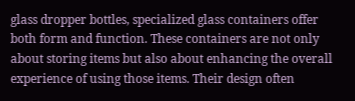glass dropper bottles, specialized glass containers offer both form and function. These containers are not only about storing items but also about enhancing the overall experience of using those items. Their design often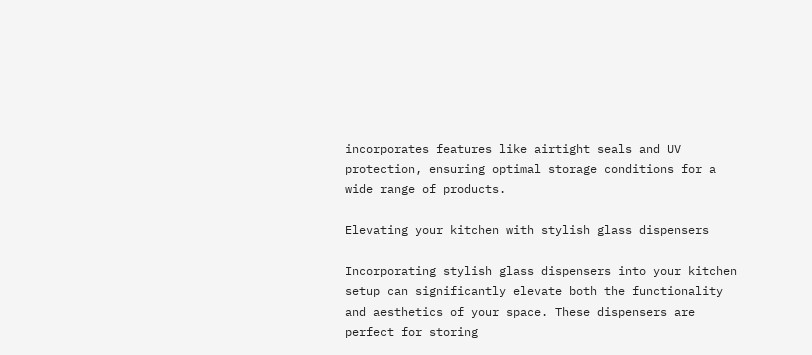incorporates features like airtight seals and UV protection, ensuring optimal storage conditions for a wide range of products.

Elevating your kitchen with stylish glass dispensers

Incorporating stylish glass dispensers into your kitchen setup can significantly elevate both the functionality and aesthetics of your space. These dispensers are perfect for storing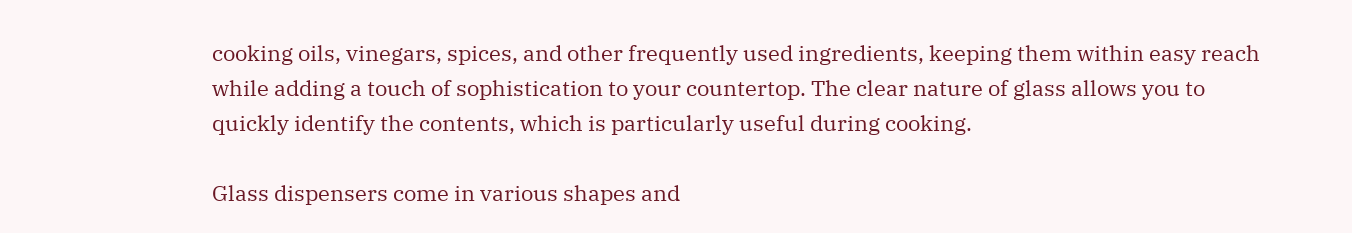cooking oils, vinegars, spices, and other frequently used ingredients, keeping them within easy reach while adding a touch of sophistication to your countertop. The clear nature of glass allows you to quickly identify the contents, which is particularly useful during cooking.

Glass dispensers come in various shapes and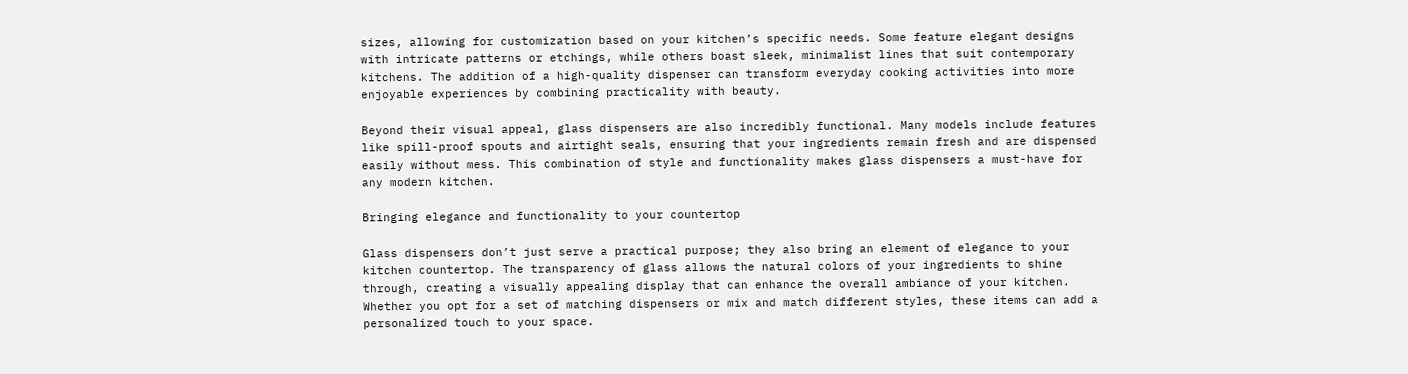sizes, allowing for customization based on your kitchen’s specific needs. Some feature elegant designs with intricate patterns or etchings, while others boast sleek, minimalist lines that suit contemporary kitchens. The addition of a high-quality dispenser can transform everyday cooking activities into more enjoyable experiences by combining practicality with beauty.

Beyond their visual appeal, glass dispensers are also incredibly functional. Many models include features like spill-proof spouts and airtight seals, ensuring that your ingredients remain fresh and are dispensed easily without mess. This combination of style and functionality makes glass dispensers a must-have for any modern kitchen.

Bringing elegance and functionality to your countertop

Glass dispensers don’t just serve a practical purpose; they also bring an element of elegance to your kitchen countertop. The transparency of glass allows the natural colors of your ingredients to shine through, creating a visually appealing display that can enhance the overall ambiance of your kitchen. Whether you opt for a set of matching dispensers or mix and match different styles, these items can add a personalized touch to your space.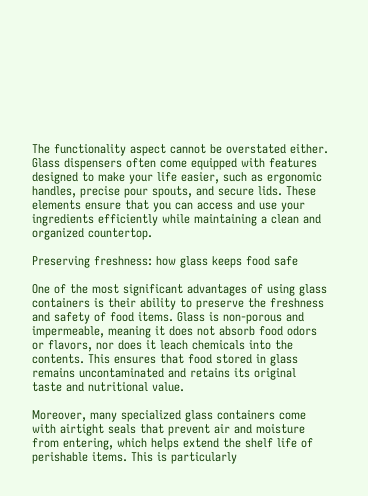The functionality aspect cannot be overstated either. Glass dispensers often come equipped with features designed to make your life easier, such as ergonomic handles, precise pour spouts, and secure lids. These elements ensure that you can access and use your ingredients efficiently while maintaining a clean and organized countertop.

Preserving freshness: how glass keeps food safe

One of the most significant advantages of using glass containers is their ability to preserve the freshness and safety of food items. Glass is non-porous and impermeable, meaning it does not absorb food odors or flavors, nor does it leach chemicals into the contents. This ensures that food stored in glass remains uncontaminated and retains its original taste and nutritional value.

Moreover, many specialized glass containers come with airtight seals that prevent air and moisture from entering, which helps extend the shelf life of perishable items. This is particularly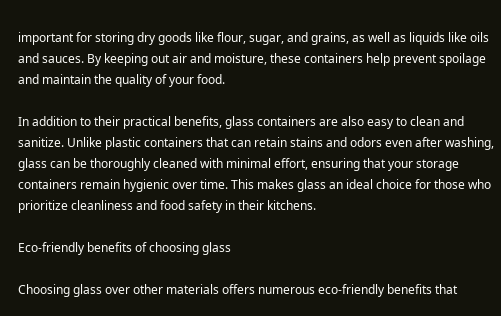important for storing dry goods like flour, sugar, and grains, as well as liquids like oils and sauces. By keeping out air and moisture, these containers help prevent spoilage and maintain the quality of your food.

In addition to their practical benefits, glass containers are also easy to clean and sanitize. Unlike plastic containers that can retain stains and odors even after washing, glass can be thoroughly cleaned with minimal effort, ensuring that your storage containers remain hygienic over time. This makes glass an ideal choice for those who prioritize cleanliness and food safety in their kitchens.

Eco-friendly benefits of choosing glass

Choosing glass over other materials offers numerous eco-friendly benefits that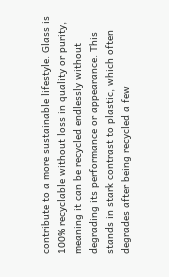contribute to a more sustainable lifestyle. Glass is 100% recyclable without loss in quality or purity, meaning it can be recycled endlessly without degrading its performance or appearance. This stands in stark contrast to plastic, which often degrades after being recycled a few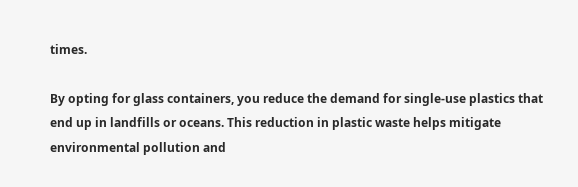times.

By opting for glass containers, you reduce the demand for single-use plastics that end up in landfills or oceans. This reduction in plastic waste helps mitigate environmental pollution and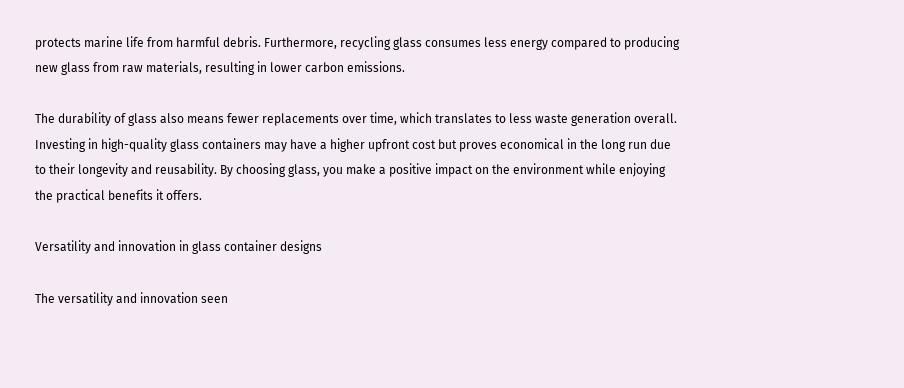protects marine life from harmful debris. Furthermore, recycling glass consumes less energy compared to producing new glass from raw materials, resulting in lower carbon emissions.

The durability of glass also means fewer replacements over time, which translates to less waste generation overall. Investing in high-quality glass containers may have a higher upfront cost but proves economical in the long run due to their longevity and reusability. By choosing glass, you make a positive impact on the environment while enjoying the practical benefits it offers.

Versatility and innovation in glass container designs

The versatility and innovation seen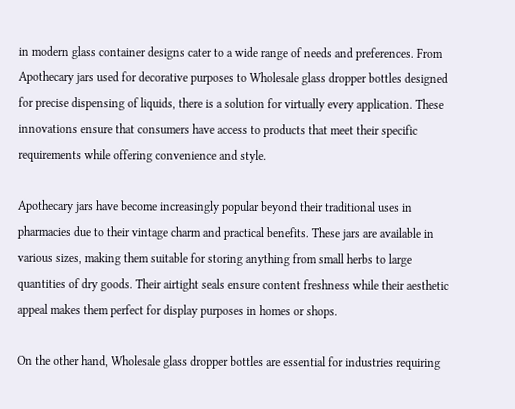in modern glass container designs cater to a wide range of needs and preferences. From Apothecary jars used for decorative purposes to Wholesale glass dropper bottles designed for precise dispensing of liquids, there is a solution for virtually every application. These innovations ensure that consumers have access to products that meet their specific requirements while offering convenience and style.

Apothecary jars have become increasingly popular beyond their traditional uses in pharmacies due to their vintage charm and practical benefits. These jars are available in various sizes, making them suitable for storing anything from small herbs to large quantities of dry goods. Their airtight seals ensure content freshness while their aesthetic appeal makes them perfect for display purposes in homes or shops.

On the other hand, Wholesale glass dropper bottles are essential for industries requiring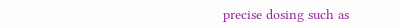precise dosing such as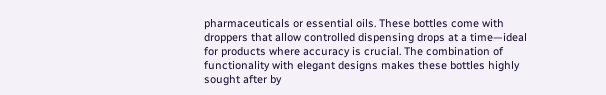pharmaceuticals or essential oils. These bottles come with droppers that allow controlled dispensing drops at a time—ideal for products where accuracy is crucial. The combination of functionality with elegant designs makes these bottles highly sought after by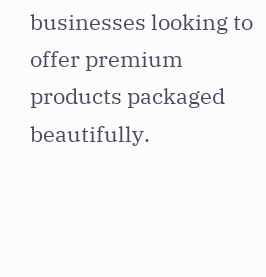businesses looking to offer premium products packaged beautifully.